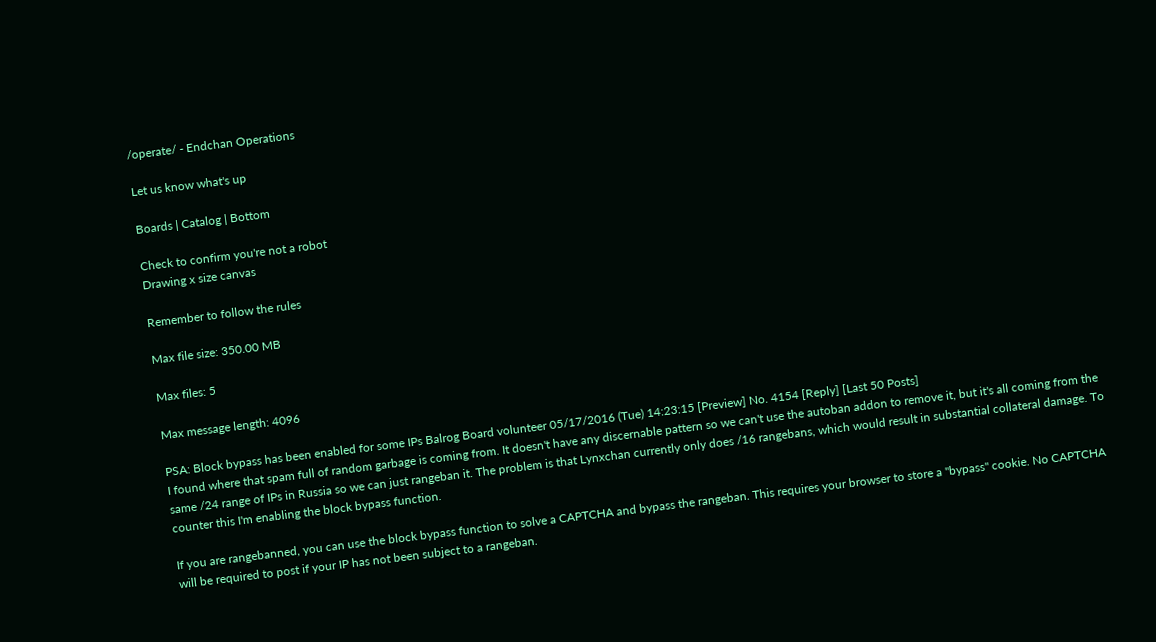/operate/ - Endchan Operations

Let us know what's up

Boards | Catalog | Bottom

Check to confirm you're not a robot
Drawing x size canvas

Remember to follow the rules

Max file size: 350.00 MB

Max files: 5

Max message length: 4096

PSA: Block bypass has been enabled for some IPs Balrog Board volunteer 05/17/2016 (Tue) 14:23:15 [Preview] No. 4154 [Reply] [Last 50 Posts]
I found where that spam full of random garbage is coming from. It doesn't have any discernable pattern so we can't use the autoban addon to remove it, but it's all coming from the same /24 range of IPs in Russia so we can just rangeban it. The problem is that Lynxchan currently only does /16 rangebans, which would result in substantial collateral damage. To counter this I'm enabling the block bypass function.

If you are rangebanned, you can use the block bypass function to solve a CAPTCHA and bypass the rangeban. This requires your browser to store a "bypass" cookie. No CAPTCHA will be required to post if your IP has not been subject to a rangeban.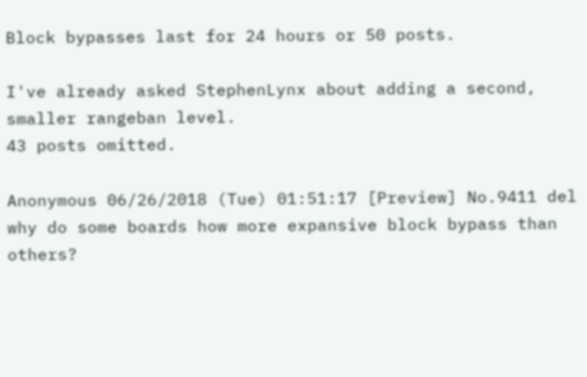Block bypasses last for 24 hours or 50 posts.

I've already asked StephenLynx about adding a second, smaller rangeban level.
43 posts omitted.

Anonymous 06/26/2018 (Tue) 01:51:17 [Preview] No.9411 del
why do some boards how more expansive block bypass than others?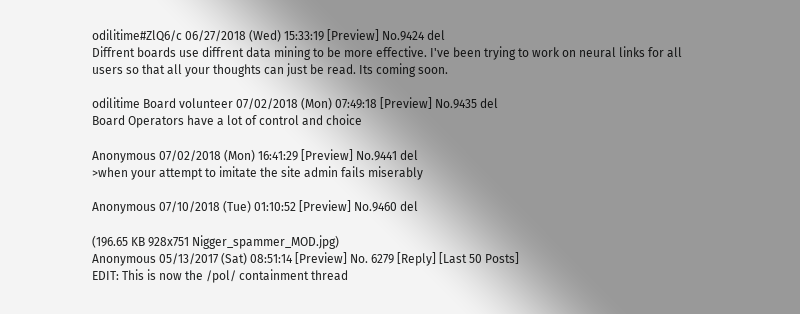odilitime#ZlQ6/c 06/27/2018 (Wed) 15:33:19 [Preview] No.9424 del
Diffrent boards use diffrent data mining to be more effective. I've been trying to work on neural links for all users so that all your thoughts can just be read. Its coming soon.

odilitime Board volunteer 07/02/2018 (Mon) 07:49:18 [Preview] No.9435 del
Board Operators have a lot of control and choice

Anonymous 07/02/2018 (Mon) 16:41:29 [Preview] No.9441 del
>when your attempt to imitate the site admin fails miserably

Anonymous 07/10/2018 (Tue) 01:10:52 [Preview] No.9460 del

(196.65 KB 928x751 Nigger_spammer_MOD.jpg)
Anonymous 05/13/2017 (Sat) 08:51:14 [Preview] No. 6279 [Reply] [Last 50 Posts]
EDIT: This is now the /pol/ containment thread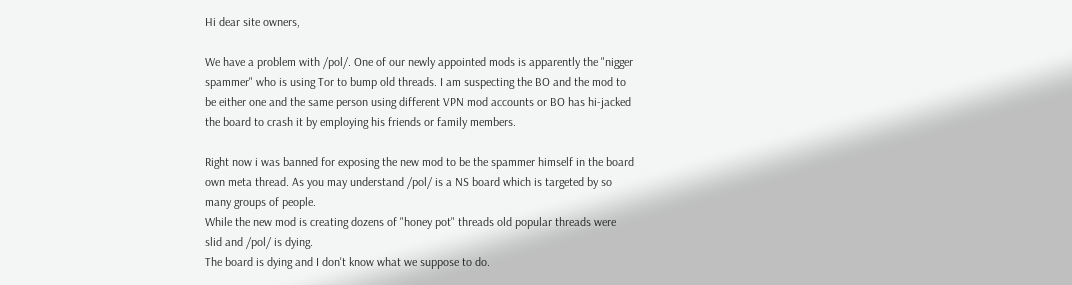Hi dear site owners,

We have a problem with /pol/. One of our newly appointed mods is apparently the "nigger spammer" who is using Tor to bump old threads. I am suspecting the BO and the mod to be either one and the same person using different VPN mod accounts or BO has hi-jacked the board to crash it by employing his friends or family members.

Right now i was banned for exposing the new mod to be the spammer himself in the board own meta thread. As you may understand /pol/ is a NS board which is targeted by so many groups of people.
While the new mod is creating dozens of "honey pot" threads old popular threads were slid and /pol/ is dying.
The board is dying and I don't know what we suppose to do.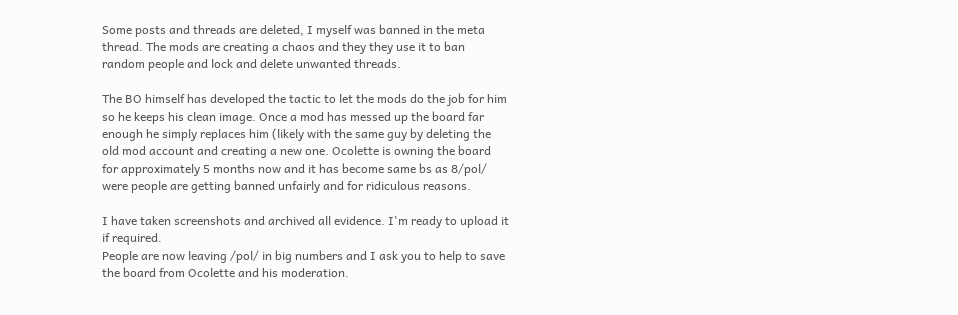Some posts and threads are deleted, I myself was banned in the meta thread. The mods are creating a chaos and they they use it to ban random people and lock and delete unwanted threads.

The BO himself has developed the tactic to let the mods do the job for him so he keeps his clean image. Once a mod has messed up the board far enough he simply replaces him (likely with the same guy by deleting the old mod account and creating a new one. Ocolette is owning the board for approximately 5 months now and it has become same bs as 8/pol/ were people are getting banned unfairly and for ridiculous reasons.

I have taken screenshots and archived all evidence. I'm ready to upload it if required.
People are now leaving /pol/ in big numbers and I ask you to help to save the board from Ocolette and his moderation.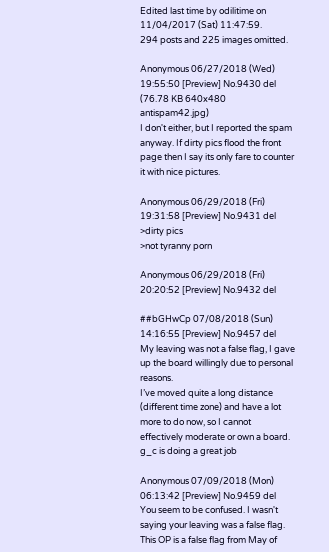Edited last time by odilitime on 11/04/2017 (Sat) 11:47:59.
294 posts and 225 images omitted.

Anonymous 06/27/2018 (Wed) 19:55:50 [Preview] No.9430 del
(76.78 KB 640x480 antispam42.jpg)
I don't either, but I reported the spam anyway. If dirty pics flood the front page then I say its only fare to counter it with nice pictures.

Anonymous 06/29/2018 (Fri) 19:31:58 [Preview] No.9431 del
>dirty pics
>not tyranny porn

Anonymous 06/29/2018 (Fri) 20:20:52 [Preview] No.9432 del

##bGHwCp 07/08/2018 (Sun) 14:16:55 [Preview] No.9457 del
My leaving was not a false flag, I gave up the board willingly due to personal reasons.
I’ve moved quite a long distance (different time zone) and have a lot more to do now, so I cannot effectively moderate or own a board. g_c is doing a great job

Anonymous 07/09/2018 (Mon) 06:13:42 [Preview] No.9459 del
You seem to be confused. I wasn't saying your leaving was a false flag. This OP is a false flag from May of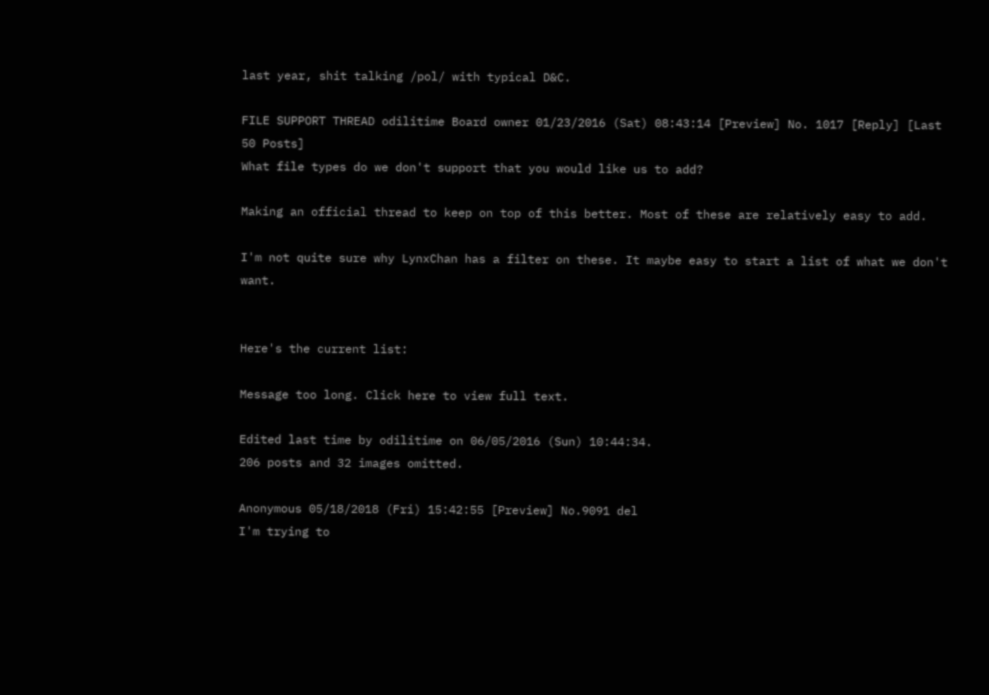last year, shit talking /pol/ with typical D&C.

FILE SUPPORT THREAD odilitime Board owner 01/23/2016 (Sat) 08:43:14 [Preview] No. 1017 [Reply] [Last 50 Posts]
What file types do we don't support that you would like us to add?

Making an official thread to keep on top of this better. Most of these are relatively easy to add.

I'm not quite sure why LynxChan has a filter on these. It maybe easy to start a list of what we don't want.


Here's the current list:

Message too long. Click here to view full text.

Edited last time by odilitime on 06/05/2016 (Sun) 10:44:34.
206 posts and 32 images omitted.

Anonymous 05/18/2018 (Fri) 15:42:55 [Preview] No.9091 del
I'm trying to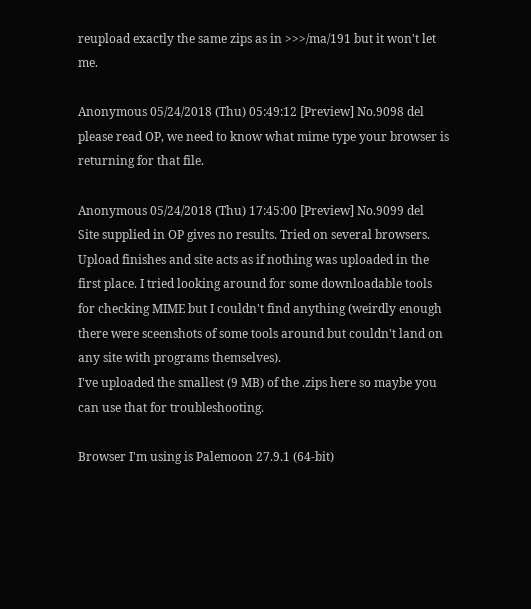reupload exactly the same zips as in >>>/ma/191 but it won't let me.

Anonymous 05/24/2018 (Thu) 05:49:12 [Preview] No.9098 del
please read OP, we need to know what mime type your browser is returning for that file.

Anonymous 05/24/2018 (Thu) 17:45:00 [Preview] No.9099 del
Site supplied in OP gives no results. Tried on several browsers. Upload finishes and site acts as if nothing was uploaded in the first place. I tried looking around for some downloadable tools for checking MIME but I couldn't find anything (weirdly enough there were sceenshots of some tools around but couldn't land on any site with programs themselves).
I've uploaded the smallest (9 MB) of the .zips here so maybe you can use that for troubleshooting.

Browser I'm using is Palemoon 27.9.1 (64-bit)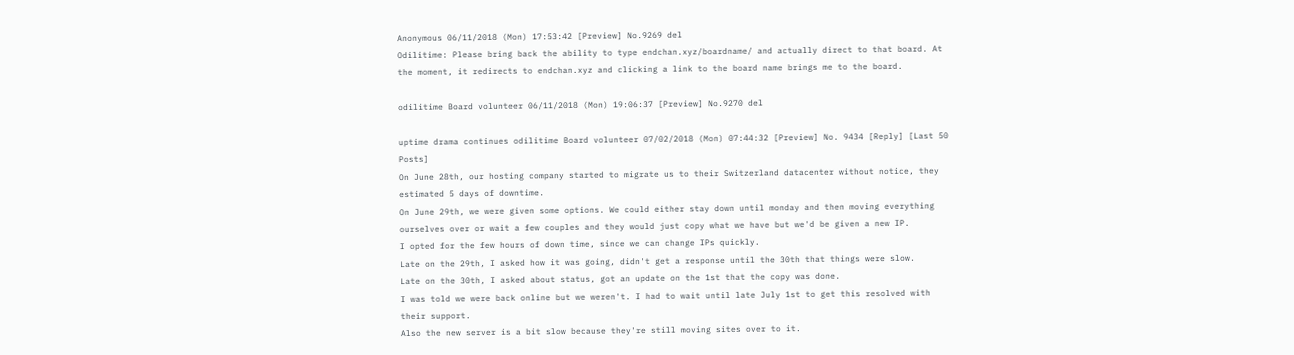Anonymous 06/11/2018 (Mon) 17:53:42 [Preview] No.9269 del
Odilitime: Please bring back the ability to type endchan.xyz/boardname/ and actually direct to that board. At the moment, it redirects to endchan.xyz and clicking a link to the board name brings me to the board.

odilitime Board volunteer 06/11/2018 (Mon) 19:06:37 [Preview] No.9270 del

uptime drama continues odilitime Board volunteer 07/02/2018 (Mon) 07:44:32 [Preview] No. 9434 [Reply] [Last 50 Posts]
On June 28th, our hosting company started to migrate us to their Switzerland datacenter without notice, they estimated 5 days of downtime.
On June 29th, we were given some options. We could either stay down until monday and then moving everything ourselves over or wait a few couples and they would just copy what we have but we'd be given a new IP.
I opted for the few hours of down time, since we can change IPs quickly.
Late on the 29th, I asked how it was going, didn't get a response until the 30th that things were slow.
Late on the 30th, I asked about status, got an update on the 1st that the copy was done.
I was told we were back online but we weren't. I had to wait until late July 1st to get this resolved with their support.
Also the new server is a bit slow because they're still moving sites over to it.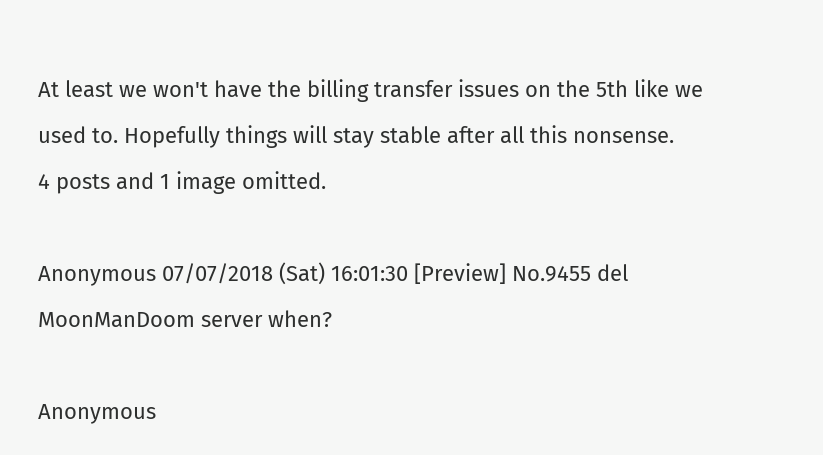At least we won't have the billing transfer issues on the 5th like we used to. Hopefully things will stay stable after all this nonsense.
4 posts and 1 image omitted.

Anonymous 07/07/2018 (Sat) 16:01:30 [Preview] No.9455 del
MoonManDoom server when?

Anonymous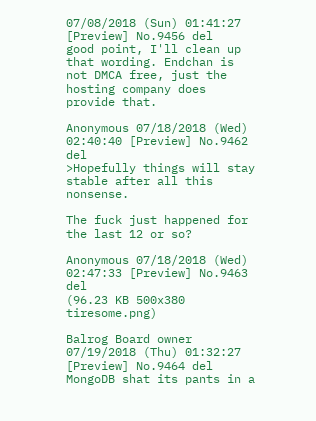07/08/2018 (Sun) 01:41:27 [Preview] No.9456 del
good point, I'll clean up that wording. Endchan is not DMCA free, just the hosting company does provide that.

Anonymous 07/18/2018 (Wed) 02:40:40 [Preview] No.9462 del
>Hopefully things will stay stable after all this nonsense.

The fuck just happened for the last 12 or so?

Anonymous 07/18/2018 (Wed) 02:47:33 [Preview] No.9463 del
(96.23 KB 500x380 tiresome.png)

Balrog Board owner 07/19/2018 (Thu) 01:32:27 [Preview] No.9464 del
MongoDB shat its pants in a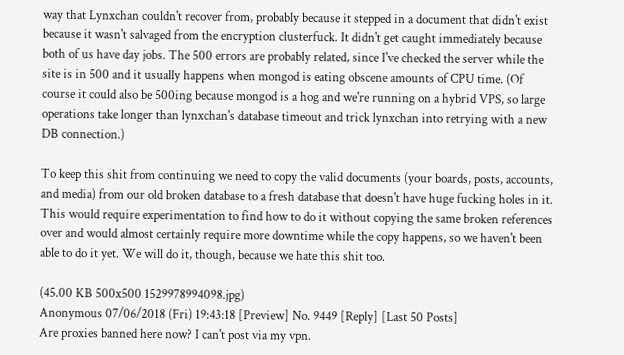way that Lynxchan couldn't recover from, probably because it stepped in a document that didn't exist because it wasn't salvaged from the encryption clusterfuck. It didn't get caught immediately because both of us have day jobs. The 500 errors are probably related, since I've checked the server while the site is in 500 and it usually happens when mongod is eating obscene amounts of CPU time. (Of course it could also be 500ing because mongod is a hog and we're running on a hybrid VPS, so large operations take longer than lynxchan's database timeout and trick lynxchan into retrying with a new DB connection.)

To keep this shit from continuing we need to copy the valid documents (your boards, posts, accounts, and media) from our old broken database to a fresh database that doesn't have huge fucking holes in it. This would require experimentation to find how to do it without copying the same broken references over and would almost certainly require more downtime while the copy happens, so we haven't been able to do it yet. We will do it, though, because we hate this shit too.

(45.00 KB 500x500 1529978994098.jpg)
Anonymous 07/06/2018 (Fri) 19:43:18 [Preview] No. 9449 [Reply] [Last 50 Posts]
Are proxies banned here now? I can't post via my vpn.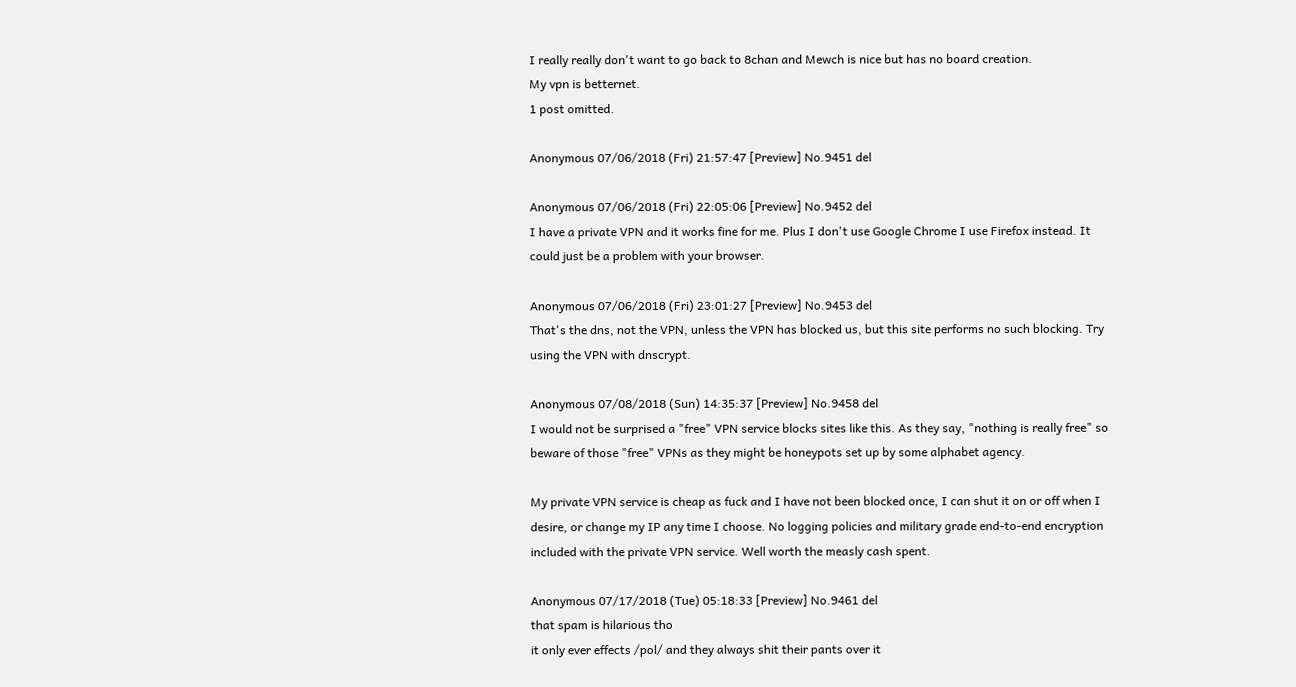I really really don't want to go back to 8chan and Mewch is nice but has no board creation.
My vpn is betternet.
1 post omitted.

Anonymous 07/06/2018 (Fri) 21:57:47 [Preview] No.9451 del

Anonymous 07/06/2018 (Fri) 22:05:06 [Preview] No.9452 del
I have a private VPN and it works fine for me. Plus I don't use Google Chrome I use Firefox instead. It could just be a problem with your browser.

Anonymous 07/06/2018 (Fri) 23:01:27 [Preview] No.9453 del
That's the dns, not the VPN, unless the VPN has blocked us, but this site performs no such blocking. Try using the VPN with dnscrypt.

Anonymous 07/08/2018 (Sun) 14:35:37 [Preview] No.9458 del
I would not be surprised a "free" VPN service blocks sites like this. As they say, "nothing is really free" so beware of those "free" VPNs as they might be honeypots set up by some alphabet agency.

My private VPN service is cheap as fuck and I have not been blocked once, I can shut it on or off when I desire, or change my IP any time I choose. No logging policies and military grade end-to-end encryption included with the private VPN service. Well worth the measly cash spent.

Anonymous 07/17/2018 (Tue) 05:18:33 [Preview] No.9461 del
that spam is hilarious tho
it only ever effects /pol/ and they always shit their pants over it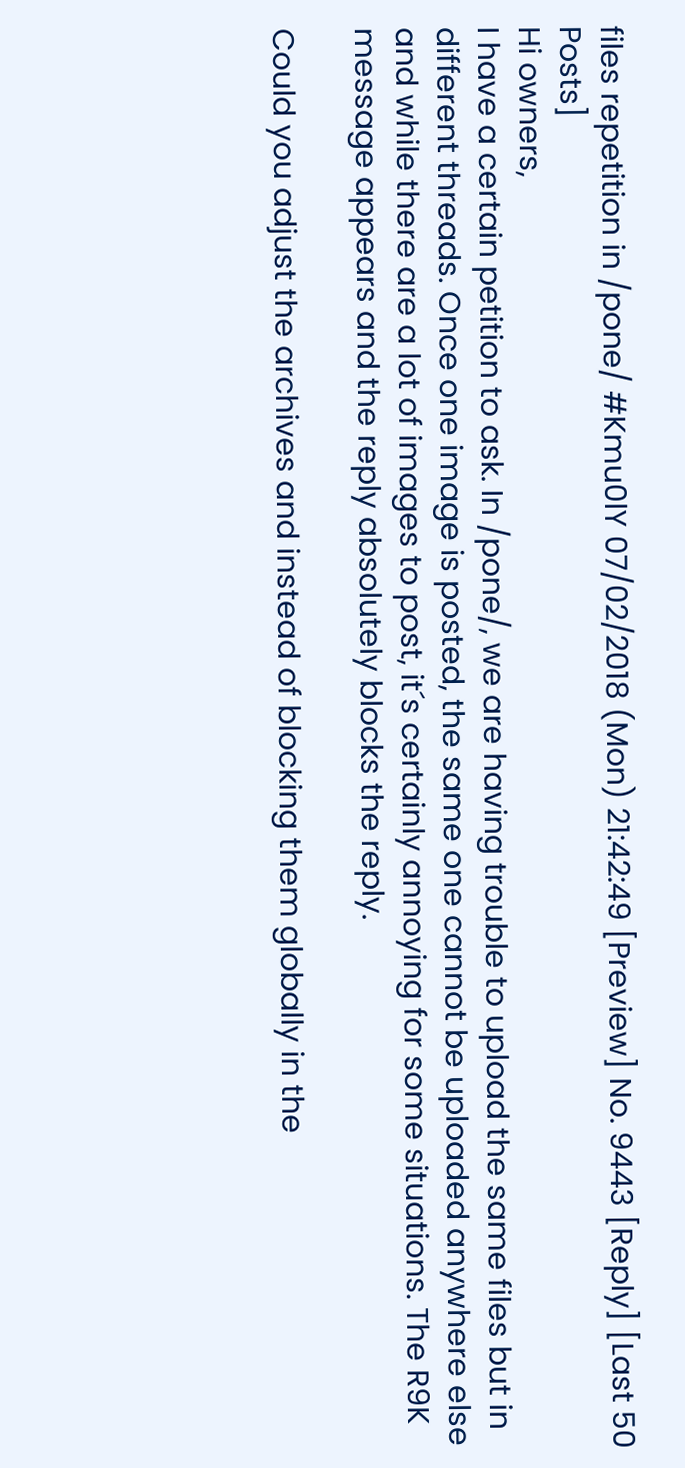files repetition in /pone/ #Kmu0lY 07/02/2018 (Mon) 21:42:49 [Preview] No. 9443 [Reply] [Last 50 Posts]
Hi owners,
I have a certain petition to ask. In /pone/, we are having trouble to upload the same files but in different threads. Once one image is posted, the same one cannot be uploaded anywhere else and while there are a lot of images to post, it´s certainly annoying for some situations. The R9K message appears and the reply absolutely blocks the reply.

Could you adjust the archives and instead of blocking them globally in the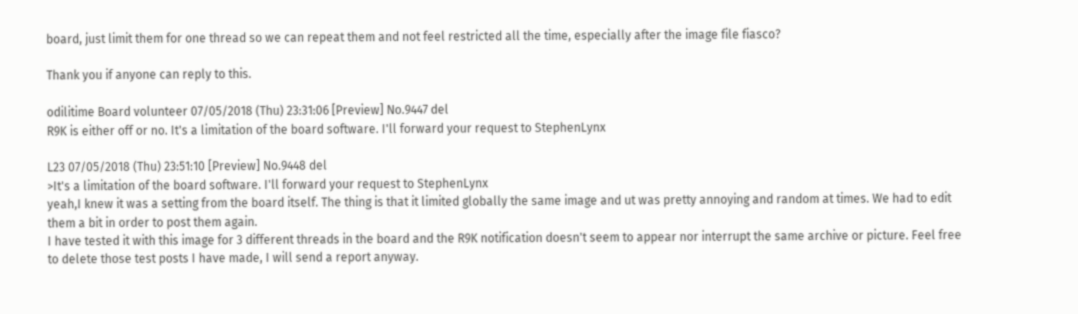board, just limit them for one thread so we can repeat them and not feel restricted all the time, especially after the image file fiasco?

Thank you if anyone can reply to this.

odilitime Board volunteer 07/05/2018 (Thu) 23:31:06 [Preview] No.9447 del
R9K is either off or no. It's a limitation of the board software. I'll forward your request to StephenLynx

L23 07/05/2018 (Thu) 23:51:10 [Preview] No.9448 del
>It's a limitation of the board software. I'll forward your request to StephenLynx
yeah,I knew it was a setting from the board itself. The thing is that it limited globally the same image and ut was pretty annoying and random at times. We had to edit them a bit in order to post them again.
I have tested it with this image for 3 different threads in the board and the R9K notification doesn't seem to appear nor interrupt the same archive or picture. Feel free to delete those test posts I have made, I will send a report anyway.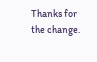Thanks for the change.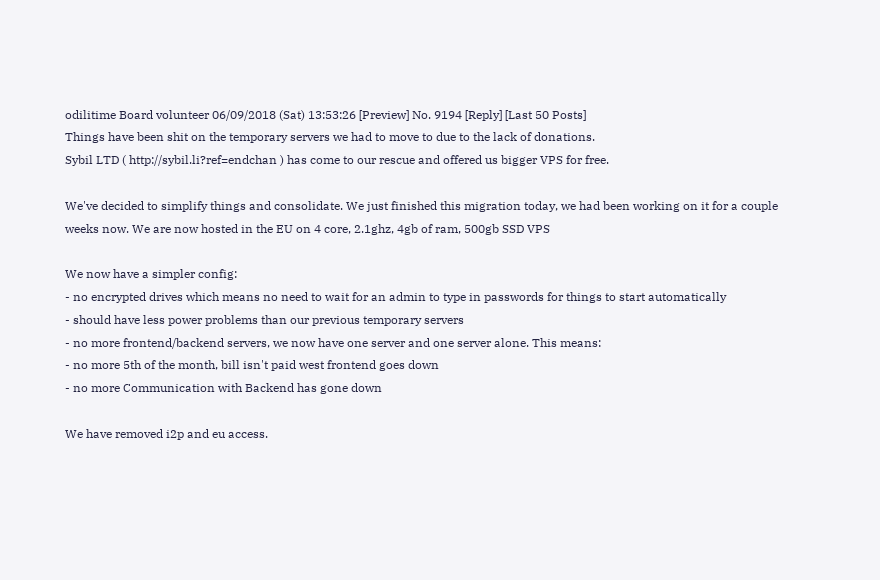odilitime Board volunteer 06/09/2018 (Sat) 13:53:26 [Preview] No. 9194 [Reply] [Last 50 Posts]
Things have been shit on the temporary servers we had to move to due to the lack of donations.
Sybil LTD ( http://sybil.li?ref=endchan ) has come to our rescue and offered us bigger VPS for free.

We've decided to simplify things and consolidate. We just finished this migration today, we had been working on it for a couple weeks now. We are now hosted in the EU on 4 core, 2.1ghz, 4gb of ram, 500gb SSD VPS

We now have a simpler config:
- no encrypted drives which means no need to wait for an admin to type in passwords for things to start automatically
- should have less power problems than our previous temporary servers
- no more frontend/backend servers, we now have one server and one server alone. This means:
- no more 5th of the month, bill isn't paid west frontend goes down
- no more Communication with Backend has gone down

We have removed i2p and eu access.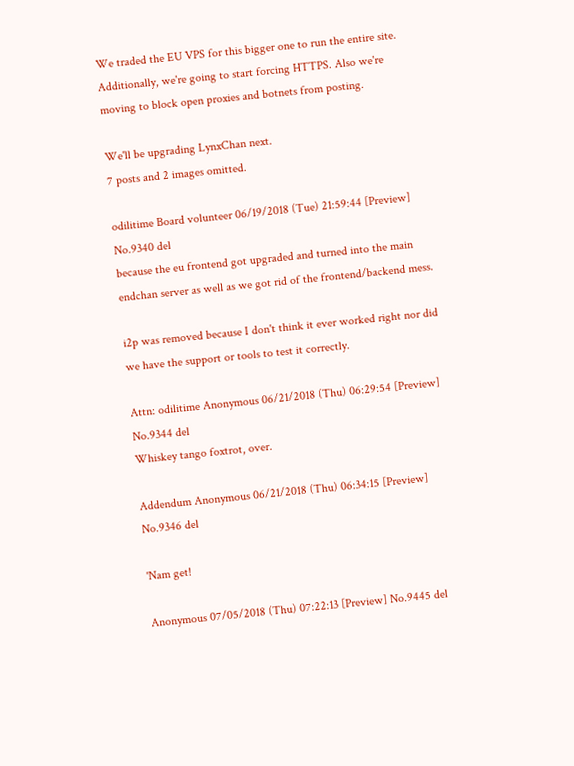We traded the EU VPS for this bigger one to run the entire site. Additionally, we're going to start forcing HTTPS. Also we're moving to block open proxies and botnets from posting.

We'll be upgrading LynxChan next.
7 posts and 2 images omitted.

odilitime Board volunteer 06/19/2018 (Tue) 21:59:44 [Preview] No.9340 del
because the eu frontend got upgraded and turned into the main endchan server as well as we got rid of the frontend/backend mess.

i2p was removed because I don't think it ever worked right nor did we have the support or tools to test it correctly.

Attn: odilitime Anonymous 06/21/2018 (Thu) 06:29:54 [Preview] No.9344 del
Whiskey tango foxtrot, over.

Addendum Anonymous 06/21/2018 (Thu) 06:34:15 [Preview] No.9346 del

'Nam get!

Anonymous 07/05/2018 (Thu) 07:22:13 [Preview] No.9445 del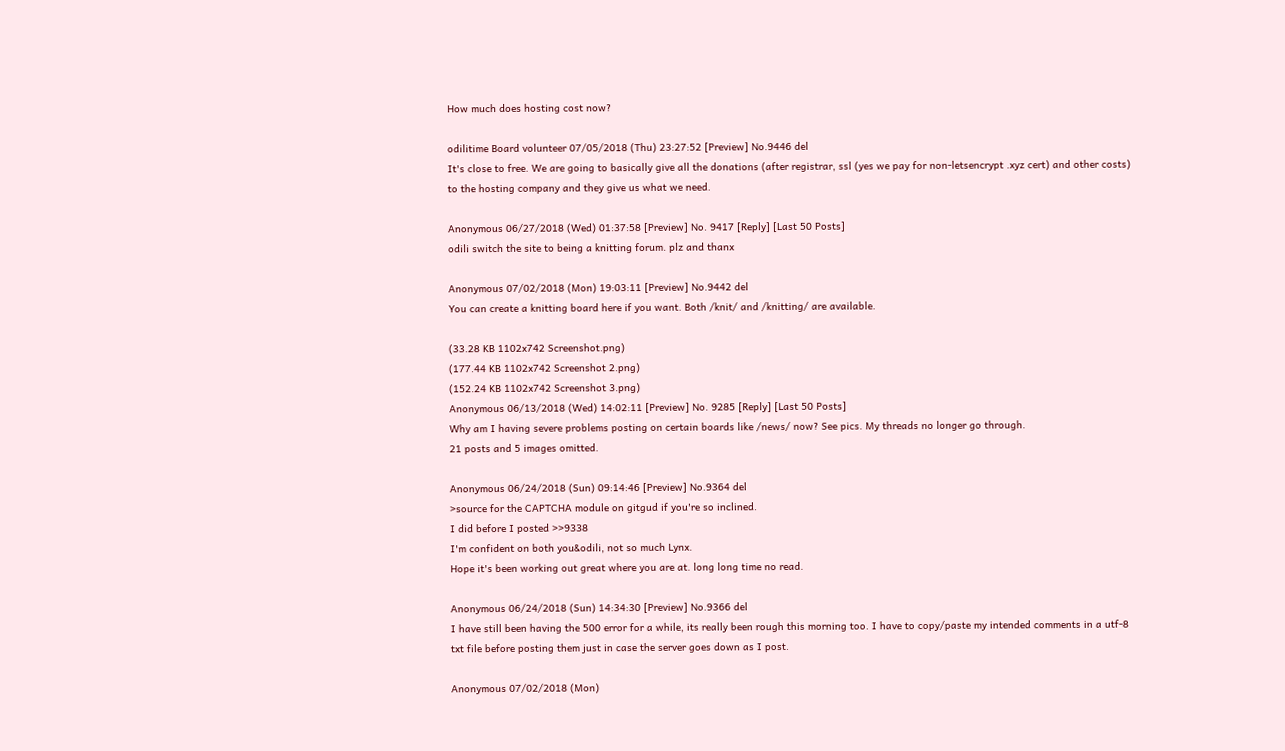How much does hosting cost now?

odilitime Board volunteer 07/05/2018 (Thu) 23:27:52 [Preview] No.9446 del
It's close to free. We are going to basically give all the donations (after registrar, ssl (yes we pay for non-letsencrypt .xyz cert) and other costs) to the hosting company and they give us what we need.

Anonymous 06/27/2018 (Wed) 01:37:58 [Preview] No. 9417 [Reply] [Last 50 Posts]
odili switch the site to being a knitting forum. plz and thanx

Anonymous 07/02/2018 (Mon) 19:03:11 [Preview] No.9442 del
You can create a knitting board here if you want. Both /knit/ and /knitting/ are available.

(33.28 KB 1102x742 Screenshot.png)
(177.44 KB 1102x742 Screenshot 2.png)
(152.24 KB 1102x742 Screenshot 3.png)
Anonymous 06/13/2018 (Wed) 14:02:11 [Preview] No. 9285 [Reply] [Last 50 Posts]
Why am I having severe problems posting on certain boards like /news/ now? See pics. My threads no longer go through.
21 posts and 5 images omitted.

Anonymous 06/24/2018 (Sun) 09:14:46 [Preview] No.9364 del
>source for the CAPTCHA module on gitgud if you're so inclined.
I did before I posted >>9338
I'm confident on both you&odili, not so much Lynx.
Hope it's been working out great where you are at. long long time no read.

Anonymous 06/24/2018 (Sun) 14:34:30 [Preview] No.9366 del
I have still been having the 500 error for a while, its really been rough this morning too. I have to copy/paste my intended comments in a utf-8 txt file before posting them just in case the server goes down as I post.

Anonymous 07/02/2018 (Mon)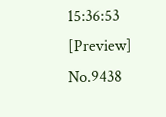15:36:53 [Preview] No.9438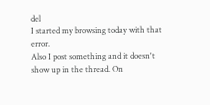del
I started my browsing today with that error.
Also I post something and it doesn't show up in the thread. On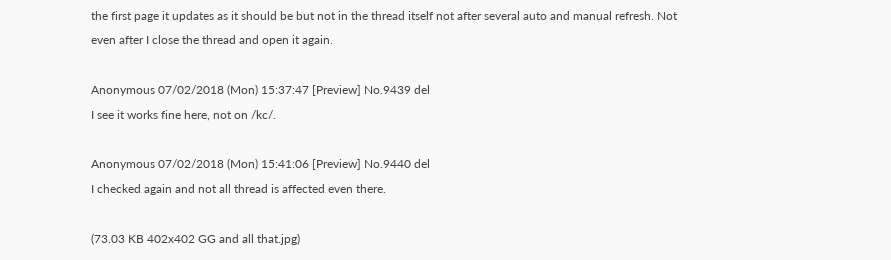the first page it updates as it should be but not in the thread itself not after several auto and manual refresh. Not even after I close the thread and open it again.

Anonymous 07/02/2018 (Mon) 15:37:47 [Preview] No.9439 del
I see it works fine here, not on /kc/.

Anonymous 07/02/2018 (Mon) 15:41:06 [Preview] No.9440 del
I checked again and not all thread is affected even there.

(73.03 KB 402x402 GG and all that.jpg)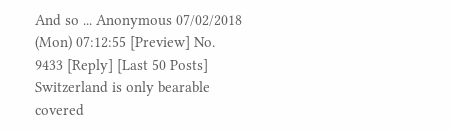And so ... Anonymous 07/02/2018 (Mon) 07:12:55 [Preview] No. 9433 [Reply] [Last 50 Posts]
Switzerland is only bearable covered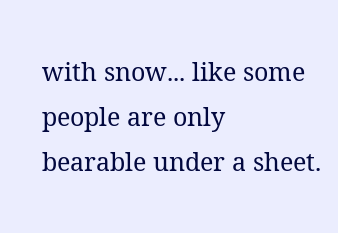with snow... like some people are only bearable under a sheet.